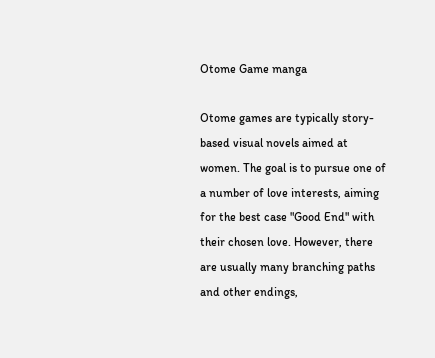Otome Game manga

Otome games are typically story-based visual novels aimed at women. The goal is to pursue one of a number of love interests, aiming for the best case "Good End" with their chosen love. However, there are usually many branching paths and other endings,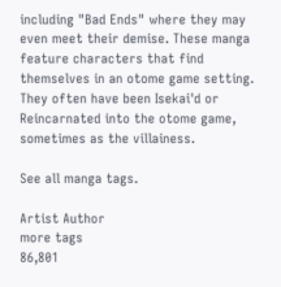including "Bad Ends" where they may even meet their demise. These manga feature characters that find themselves in an otome game setting. They often have been Isekai'd or Reincarnated into the otome game, sometimes as the villainess.

See all manga tags.

Artist Author
more tags
86,801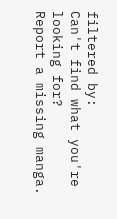filtered by:
Can't find what you're looking for?
Report a missing manga.